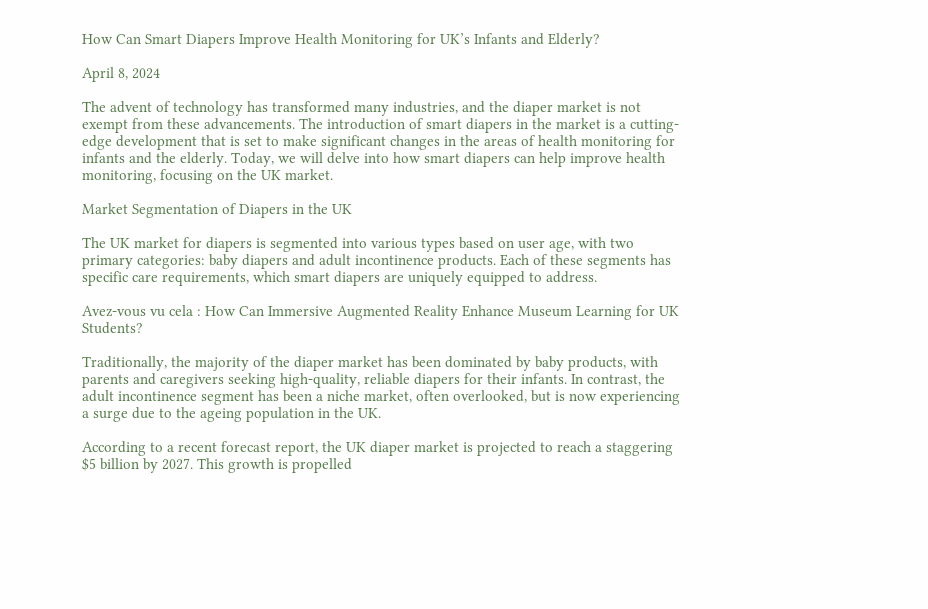How Can Smart Diapers Improve Health Monitoring for UK’s Infants and Elderly?

April 8, 2024

The advent of technology has transformed many industries, and the diaper market is not exempt from these advancements. The introduction of smart diapers in the market is a cutting-edge development that is set to make significant changes in the areas of health monitoring for infants and the elderly. Today, we will delve into how smart diapers can help improve health monitoring, focusing on the UK market.

Market Segmentation of Diapers in the UK

The UK market for diapers is segmented into various types based on user age, with two primary categories: baby diapers and adult incontinence products. Each of these segments has specific care requirements, which smart diapers are uniquely equipped to address.

Avez-vous vu cela : How Can Immersive Augmented Reality Enhance Museum Learning for UK Students?

Traditionally, the majority of the diaper market has been dominated by baby products, with parents and caregivers seeking high-quality, reliable diapers for their infants. In contrast, the adult incontinence segment has been a niche market, often overlooked, but is now experiencing a surge due to the ageing population in the UK.

According to a recent forecast report, the UK diaper market is projected to reach a staggering $5 billion by 2027. This growth is propelled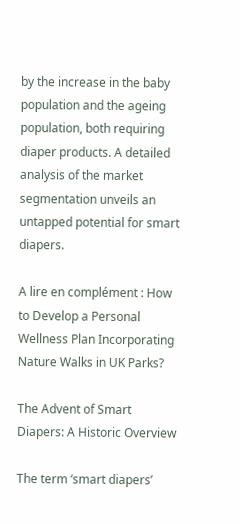by the increase in the baby population and the ageing population, both requiring diaper products. A detailed analysis of the market segmentation unveils an untapped potential for smart diapers.

A lire en complément : How to Develop a Personal Wellness Plan Incorporating Nature Walks in UK Parks?

The Advent of Smart Diapers: A Historic Overview

The term ‘smart diapers’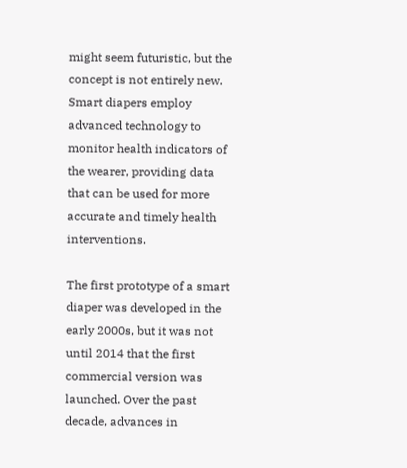might seem futuristic, but the concept is not entirely new. Smart diapers employ advanced technology to monitor health indicators of the wearer, providing data that can be used for more accurate and timely health interventions.

The first prototype of a smart diaper was developed in the early 2000s, but it was not until 2014 that the first commercial version was launched. Over the past decade, advances in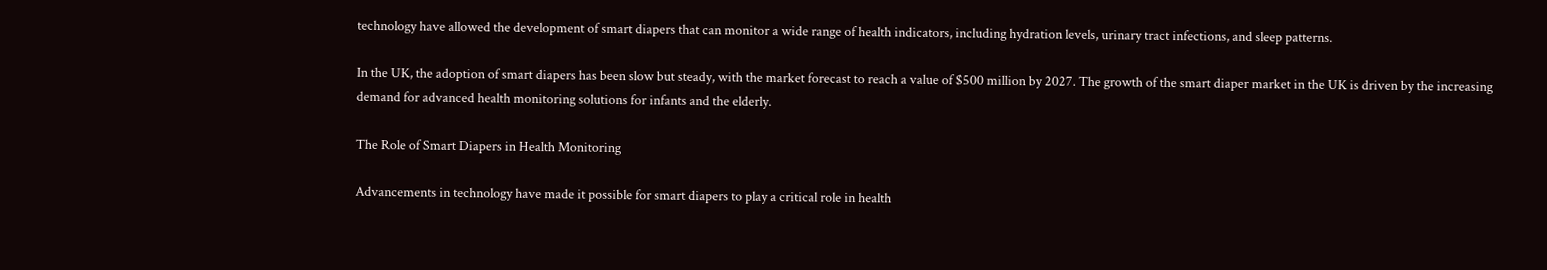technology have allowed the development of smart diapers that can monitor a wide range of health indicators, including hydration levels, urinary tract infections, and sleep patterns.

In the UK, the adoption of smart diapers has been slow but steady, with the market forecast to reach a value of $500 million by 2027. The growth of the smart diaper market in the UK is driven by the increasing demand for advanced health monitoring solutions for infants and the elderly.

The Role of Smart Diapers in Health Monitoring

Advancements in technology have made it possible for smart diapers to play a critical role in health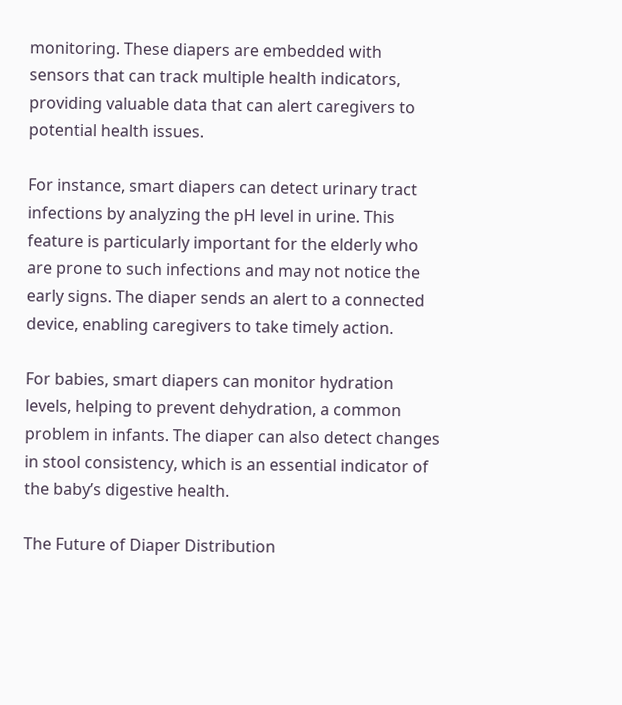monitoring. These diapers are embedded with sensors that can track multiple health indicators, providing valuable data that can alert caregivers to potential health issues.

For instance, smart diapers can detect urinary tract infections by analyzing the pH level in urine. This feature is particularly important for the elderly who are prone to such infections and may not notice the early signs. The diaper sends an alert to a connected device, enabling caregivers to take timely action.

For babies, smart diapers can monitor hydration levels, helping to prevent dehydration, a common problem in infants. The diaper can also detect changes in stool consistency, which is an essential indicator of the baby’s digestive health.

The Future of Diaper Distribution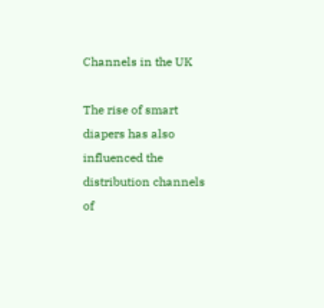Channels in the UK

The rise of smart diapers has also influenced the distribution channels of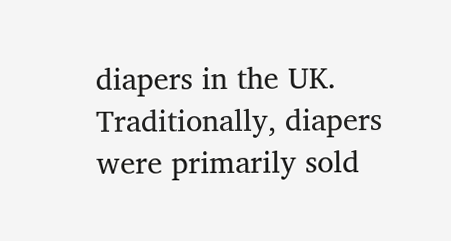diapers in the UK. Traditionally, diapers were primarily sold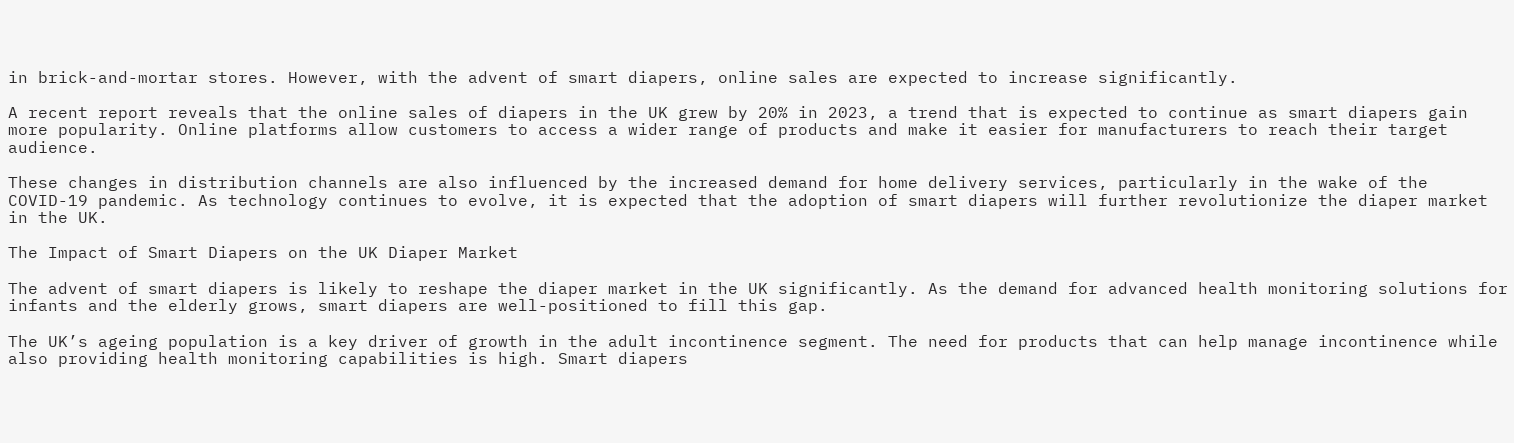in brick-and-mortar stores. However, with the advent of smart diapers, online sales are expected to increase significantly.

A recent report reveals that the online sales of diapers in the UK grew by 20% in 2023, a trend that is expected to continue as smart diapers gain more popularity. Online platforms allow customers to access a wider range of products and make it easier for manufacturers to reach their target audience.

These changes in distribution channels are also influenced by the increased demand for home delivery services, particularly in the wake of the COVID-19 pandemic. As technology continues to evolve, it is expected that the adoption of smart diapers will further revolutionize the diaper market in the UK.

The Impact of Smart Diapers on the UK Diaper Market

The advent of smart diapers is likely to reshape the diaper market in the UK significantly. As the demand for advanced health monitoring solutions for infants and the elderly grows, smart diapers are well-positioned to fill this gap.

The UK’s ageing population is a key driver of growth in the adult incontinence segment. The need for products that can help manage incontinence while also providing health monitoring capabilities is high. Smart diapers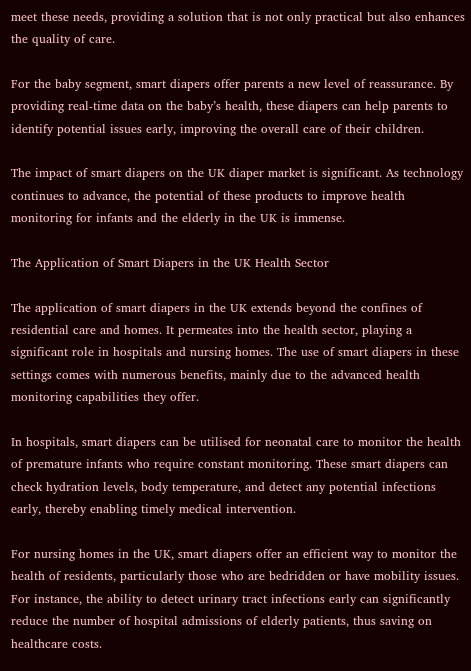meet these needs, providing a solution that is not only practical but also enhances the quality of care.

For the baby segment, smart diapers offer parents a new level of reassurance. By providing real-time data on the baby’s health, these diapers can help parents to identify potential issues early, improving the overall care of their children.

The impact of smart diapers on the UK diaper market is significant. As technology continues to advance, the potential of these products to improve health monitoring for infants and the elderly in the UK is immense.

The Application of Smart Diapers in the UK Health Sector

The application of smart diapers in the UK extends beyond the confines of residential care and homes. It permeates into the health sector, playing a significant role in hospitals and nursing homes. The use of smart diapers in these settings comes with numerous benefits, mainly due to the advanced health monitoring capabilities they offer.

In hospitals, smart diapers can be utilised for neonatal care to monitor the health of premature infants who require constant monitoring. These smart diapers can check hydration levels, body temperature, and detect any potential infections early, thereby enabling timely medical intervention.

For nursing homes in the UK, smart diapers offer an efficient way to monitor the health of residents, particularly those who are bedridden or have mobility issues. For instance, the ability to detect urinary tract infections early can significantly reduce the number of hospital admissions of elderly patients, thus saving on healthcare costs.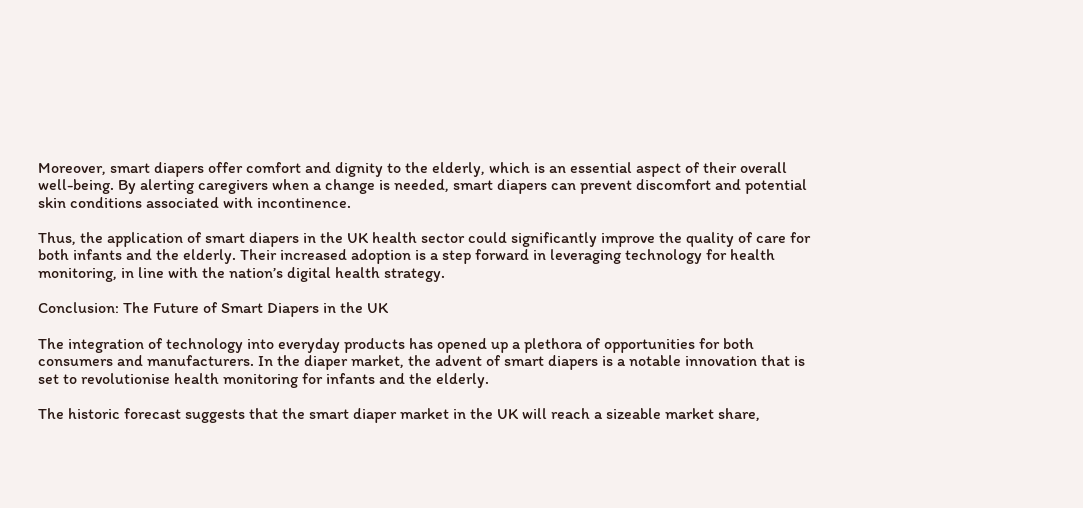Moreover, smart diapers offer comfort and dignity to the elderly, which is an essential aspect of their overall well-being. By alerting caregivers when a change is needed, smart diapers can prevent discomfort and potential skin conditions associated with incontinence.

Thus, the application of smart diapers in the UK health sector could significantly improve the quality of care for both infants and the elderly. Their increased adoption is a step forward in leveraging technology for health monitoring, in line with the nation’s digital health strategy.

Conclusion: The Future of Smart Diapers in the UK

The integration of technology into everyday products has opened up a plethora of opportunities for both consumers and manufacturers. In the diaper market, the advent of smart diapers is a notable innovation that is set to revolutionise health monitoring for infants and the elderly.

The historic forecast suggests that the smart diaper market in the UK will reach a sizeable market share,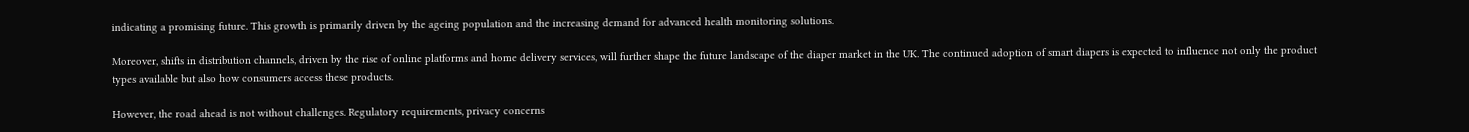indicating a promising future. This growth is primarily driven by the ageing population and the increasing demand for advanced health monitoring solutions.

Moreover, shifts in distribution channels, driven by the rise of online platforms and home delivery services, will further shape the future landscape of the diaper market in the UK. The continued adoption of smart diapers is expected to influence not only the product types available but also how consumers access these products.

However, the road ahead is not without challenges. Regulatory requirements, privacy concerns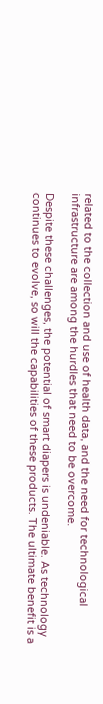related to the collection and use of health data, and the need for technological infrastructure are among the hurdles that need to be overcome.

Despite these challenges, the potential of smart diapers is undeniable. As technology continues to evolve, so will the capabilities of these products. The ultimate benefit is a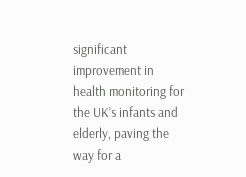significant improvement in health monitoring for the UK’s infants and elderly, paving the way for a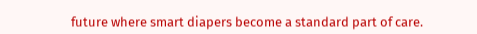future where smart diapers become a standard part of care.